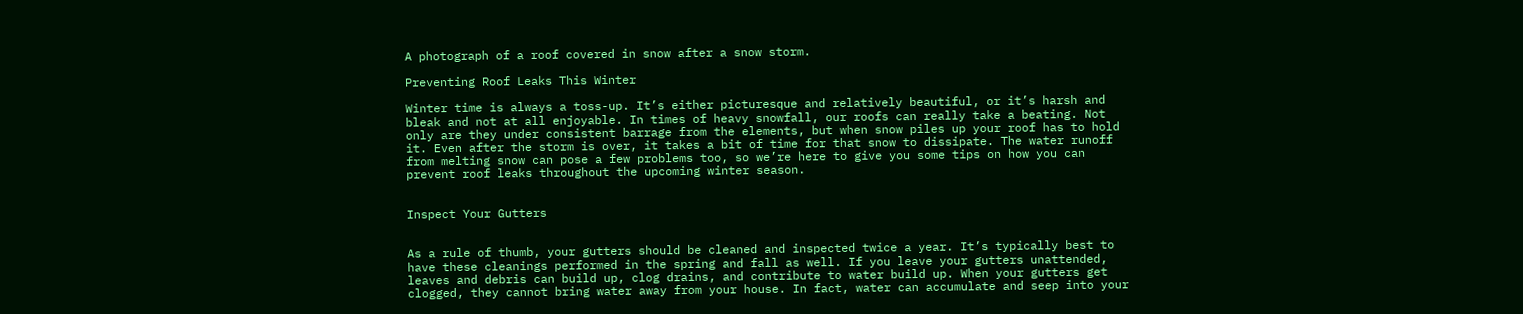A photograph of a roof covered in snow after a snow storm.

Preventing Roof Leaks This Winter

Winter time is always a toss-up. It’s either picturesque and relatively beautiful, or it’s harsh and bleak and not at all enjoyable. In times of heavy snowfall, our roofs can really take a beating. Not only are they under consistent barrage from the elements, but when snow piles up your roof has to hold it. Even after the storm is over, it takes a bit of time for that snow to dissipate. The water runoff from melting snow can pose a few problems too, so we’re here to give you some tips on how you can prevent roof leaks throughout the upcoming winter season.


Inspect Your Gutters


As a rule of thumb, your gutters should be cleaned and inspected twice a year. It’s typically best to have these cleanings performed in the spring and fall as well. If you leave your gutters unattended, leaves and debris can build up, clog drains, and contribute to water build up. When your gutters get clogged, they cannot bring water away from your house. In fact, water can accumulate and seep into your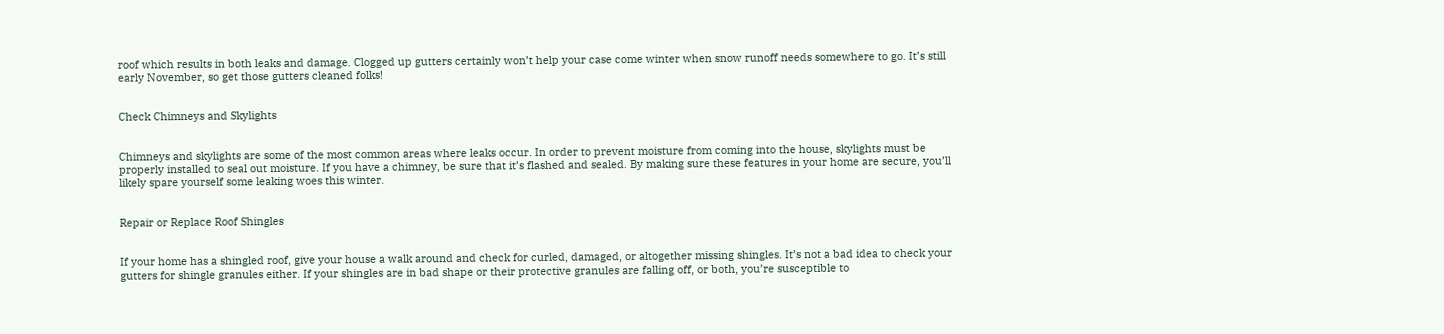roof which results in both leaks and damage. Clogged up gutters certainly won’t help your case come winter when snow runoff needs somewhere to go. It’s still early November, so get those gutters cleaned folks!


Check Chimneys and Skylights


Chimneys and skylights are some of the most common areas where leaks occur. In order to prevent moisture from coming into the house, skylights must be properly installed to seal out moisture. If you have a chimney, be sure that it’s flashed and sealed. By making sure these features in your home are secure, you’ll likely spare yourself some leaking woes this winter.


Repair or Replace Roof Shingles


If your home has a shingled roof, give your house a walk around and check for curled, damaged, or altogether missing shingles. It’s not a bad idea to check your gutters for shingle granules either. If your shingles are in bad shape or their protective granules are falling off, or both, you’re susceptible to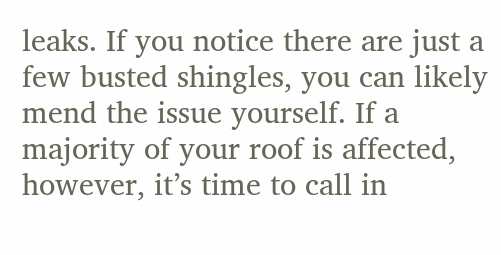leaks. If you notice there are just a few busted shingles, you can likely mend the issue yourself. If a majority of your roof is affected, however, it’s time to call in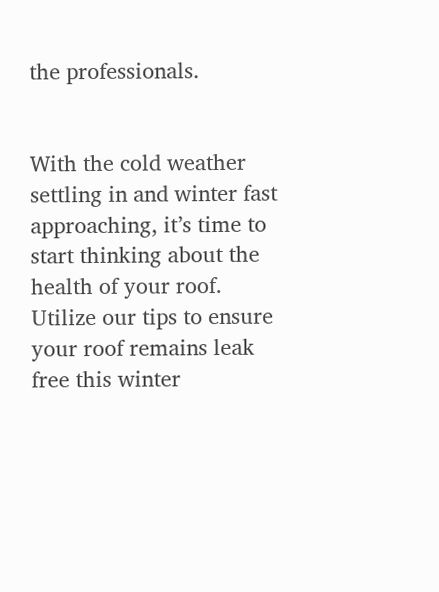the professionals.


With the cold weather settling in and winter fast approaching, it’s time to start thinking about the health of your roof. Utilize our tips to ensure your roof remains leak free this winter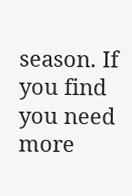season. If you find you need more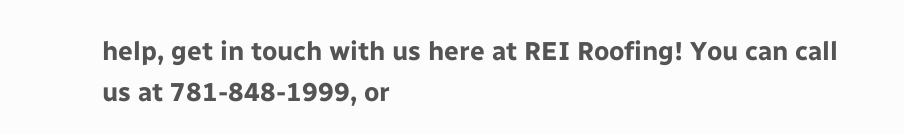help, get in touch with us here at REI Roofing! You can call us at 781-848-1999, or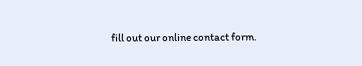fill out our online contact form.